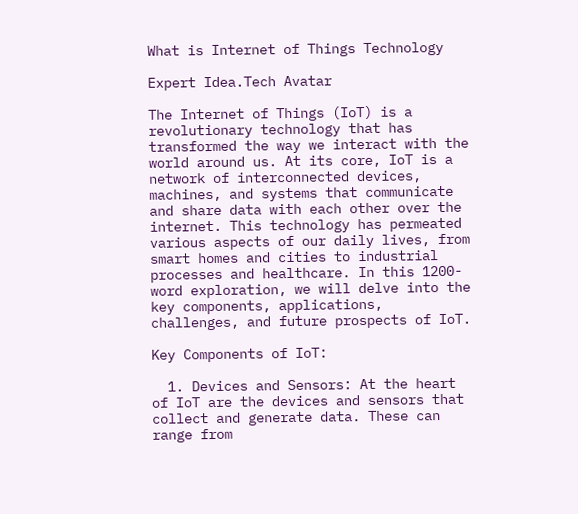What is Internet of Things Technology

Expert Idea.Tech Avatar

The Internet of Things (IoT) is a revolutionary technology that has transformed the way we interact with the world around us. At its core, IoT is a network of interconnected devices, machines, and systems that communicate and share data with each other over the internet. This technology has permeated various aspects of our daily lives, from smart homes and cities to industrial processes and healthcare. In this 1200-word exploration, we will delve into the key components, applications, challenges, and future prospects of IoT.

Key Components of IoT:

  1. Devices and Sensors: At the heart of IoT are the devices and sensors that collect and generate data. These can range from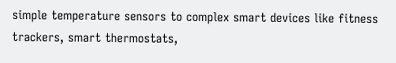simple temperature sensors to complex smart devices like fitness trackers, smart thermostats,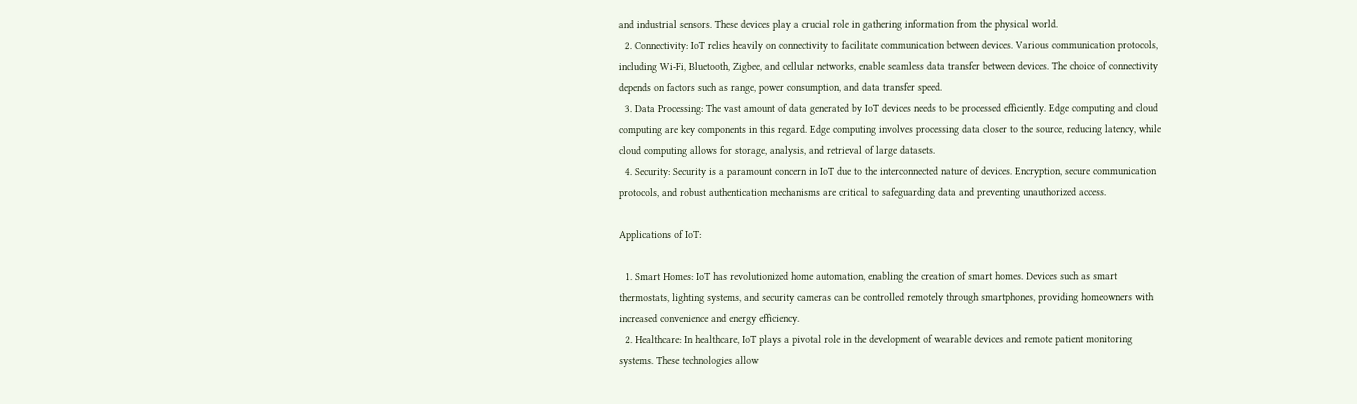and industrial sensors. These devices play a crucial role in gathering information from the physical world.
  2. Connectivity: IoT relies heavily on connectivity to facilitate communication between devices. Various communication protocols, including Wi-Fi, Bluetooth, Zigbee, and cellular networks, enable seamless data transfer between devices. The choice of connectivity depends on factors such as range, power consumption, and data transfer speed.
  3. Data Processing: The vast amount of data generated by IoT devices needs to be processed efficiently. Edge computing and cloud computing are key components in this regard. Edge computing involves processing data closer to the source, reducing latency, while cloud computing allows for storage, analysis, and retrieval of large datasets.
  4. Security: Security is a paramount concern in IoT due to the interconnected nature of devices. Encryption, secure communication protocols, and robust authentication mechanisms are critical to safeguarding data and preventing unauthorized access.

Applications of IoT:

  1. Smart Homes: IoT has revolutionized home automation, enabling the creation of smart homes. Devices such as smart thermostats, lighting systems, and security cameras can be controlled remotely through smartphones, providing homeowners with increased convenience and energy efficiency.
  2. Healthcare: In healthcare, IoT plays a pivotal role in the development of wearable devices and remote patient monitoring systems. These technologies allow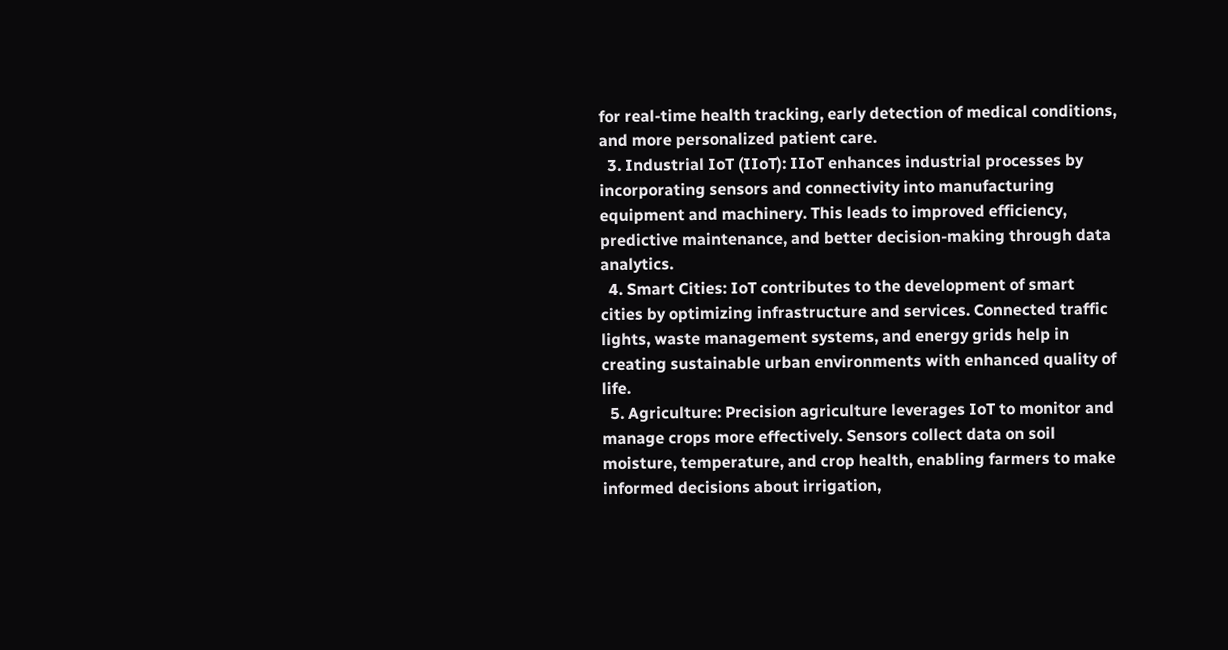for real-time health tracking, early detection of medical conditions, and more personalized patient care.
  3. Industrial IoT (IIoT): IIoT enhances industrial processes by incorporating sensors and connectivity into manufacturing equipment and machinery. This leads to improved efficiency, predictive maintenance, and better decision-making through data analytics.
  4. Smart Cities: IoT contributes to the development of smart cities by optimizing infrastructure and services. Connected traffic lights, waste management systems, and energy grids help in creating sustainable urban environments with enhanced quality of life.
  5. Agriculture: Precision agriculture leverages IoT to monitor and manage crops more effectively. Sensors collect data on soil moisture, temperature, and crop health, enabling farmers to make informed decisions about irrigation,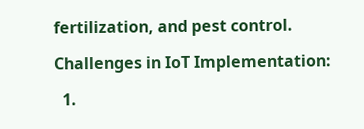fertilization, and pest control.

Challenges in IoT Implementation:

  1.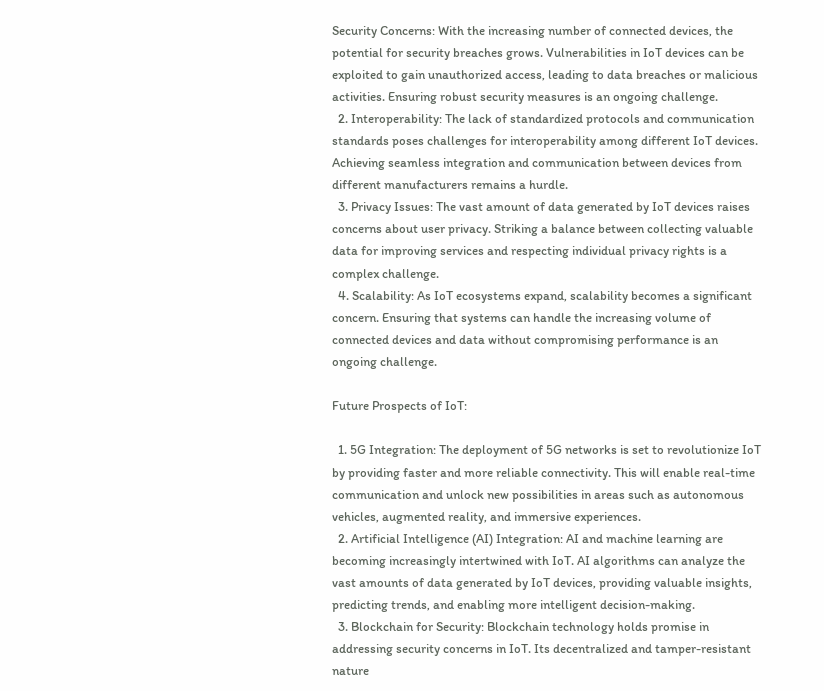Security Concerns: With the increasing number of connected devices, the potential for security breaches grows. Vulnerabilities in IoT devices can be exploited to gain unauthorized access, leading to data breaches or malicious activities. Ensuring robust security measures is an ongoing challenge.
  2. Interoperability: The lack of standardized protocols and communication standards poses challenges for interoperability among different IoT devices. Achieving seamless integration and communication between devices from different manufacturers remains a hurdle.
  3. Privacy Issues: The vast amount of data generated by IoT devices raises concerns about user privacy. Striking a balance between collecting valuable data for improving services and respecting individual privacy rights is a complex challenge.
  4. Scalability: As IoT ecosystems expand, scalability becomes a significant concern. Ensuring that systems can handle the increasing volume of connected devices and data without compromising performance is an ongoing challenge.

Future Prospects of IoT:

  1. 5G Integration: The deployment of 5G networks is set to revolutionize IoT by providing faster and more reliable connectivity. This will enable real-time communication and unlock new possibilities in areas such as autonomous vehicles, augmented reality, and immersive experiences.
  2. Artificial Intelligence (AI) Integration: AI and machine learning are becoming increasingly intertwined with IoT. AI algorithms can analyze the vast amounts of data generated by IoT devices, providing valuable insights, predicting trends, and enabling more intelligent decision-making.
  3. Blockchain for Security: Blockchain technology holds promise in addressing security concerns in IoT. Its decentralized and tamper-resistant nature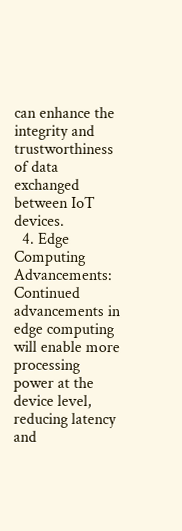can enhance the integrity and trustworthiness of data exchanged between IoT devices.
  4. Edge Computing Advancements: Continued advancements in edge computing will enable more processing power at the device level, reducing latency and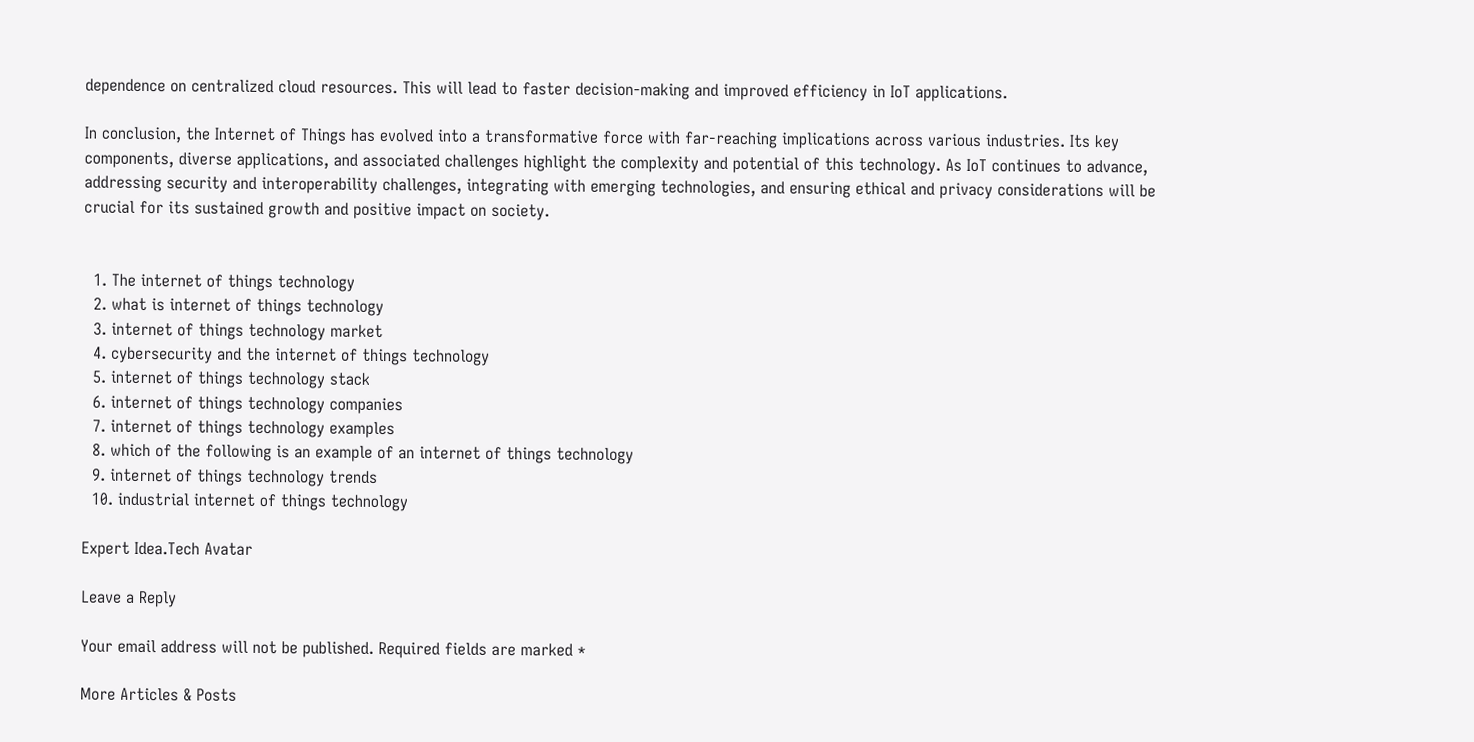dependence on centralized cloud resources. This will lead to faster decision-making and improved efficiency in IoT applications.

In conclusion, the Internet of Things has evolved into a transformative force with far-reaching implications across various industries. Its key components, diverse applications, and associated challenges highlight the complexity and potential of this technology. As IoT continues to advance, addressing security and interoperability challenges, integrating with emerging technologies, and ensuring ethical and privacy considerations will be crucial for its sustained growth and positive impact on society.


  1. The internet of things technology
  2. what is internet of things technology
  3. internet of things technology market
  4. cybersecurity and the internet of things technology
  5. internet of things technology stack
  6. internet of things technology companies
  7. internet of things technology examples
  8. which of the following is an example of an internet of things technology
  9. internet of things technology trends
  10. industrial internet of things technology

Expert Idea.Tech Avatar

Leave a Reply

Your email address will not be published. Required fields are marked *

More Articles & Posts